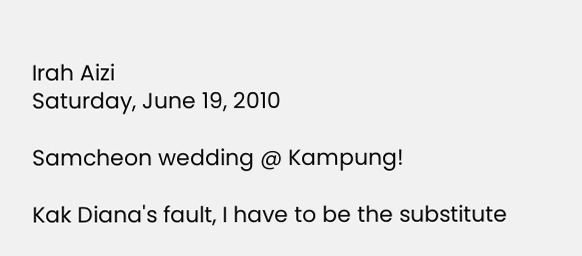Irah Aizi
Saturday, June 19, 2010

Samcheon wedding @ Kampung!

Kak Diana's fault, I have to be the substitute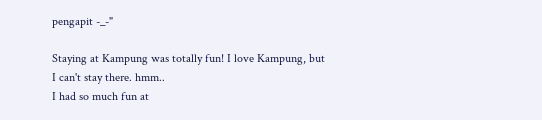pengapit -_-"

Staying at Kampung was totally fun! I love Kampung, but I can't stay there. hmm..
I had so much fun at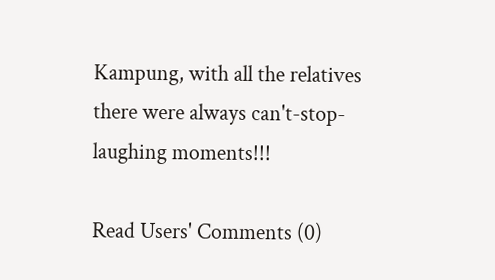Kampung, with all the relatives there were always can't-stop-laughing moments!!!

Read Users' Comments (0)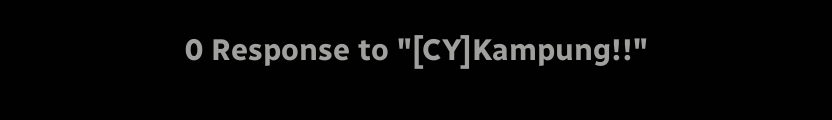0 Response to "[CY]Kampung!!"